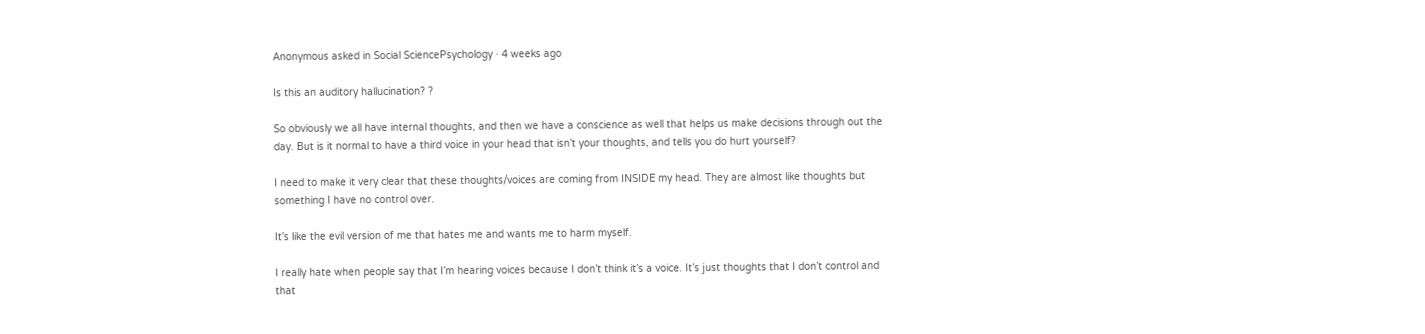Anonymous asked in Social SciencePsychology · 4 weeks ago

Is this an auditory hallucination? ?

So obviously we all have internal thoughts, and then we have a conscience as well that helps us make decisions through out the day. But is it normal to have a third voice in your head that isn’t your thoughts, and tells you do hurt yourself?

I need to make it very clear that these thoughts/voices are coming from INSIDE my head. They are almost like thoughts but something I have no control over.

It’s like the evil version of me that hates me and wants me to harm myself.

I really hate when people say that I’m hearing voices because I don’t think it’s a voice. It’s just thoughts that I don’t control and that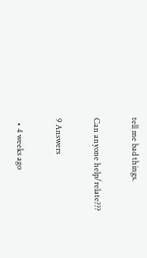tell me bad things.

Can anyone help/relate???

9 Answers

  • 4 weeks ago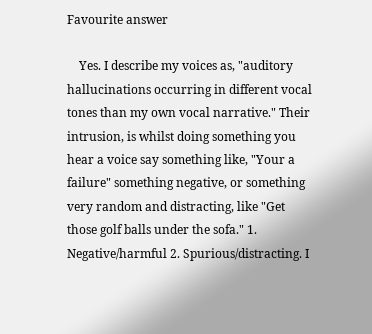Favourite answer

    Yes. I describe my voices as, "auditory hallucinations occurring in different vocal tones than my own vocal narrative." Their intrusion, is whilst doing something you hear a voice say something like, "Your a failure" something negative, or something very random and distracting, like "Get those golf balls under the sofa." 1. Negative/harmful 2. Spurious/distracting. I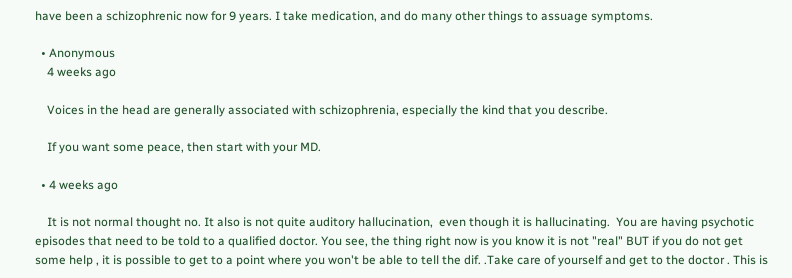have been a schizophrenic now for 9 years. I take medication, and do many other things to assuage symptoms.

  • Anonymous
    4 weeks ago

    Voices in the head are generally associated with schizophrenia, especially the kind that you describe.

    If you want some peace, then start with your MD.

  • 4 weeks ago

    It is not normal thought no. It also is not quite auditory hallucination,  even though it is hallucinating.  You are having psychotic episodes that need to be told to a qualified doctor. You see, the thing right now is you know it is not "real" BUT if you do not get some help , it is possible to get to a point where you won't be able to tell the dif. .Take care of yourself and get to the doctor . This is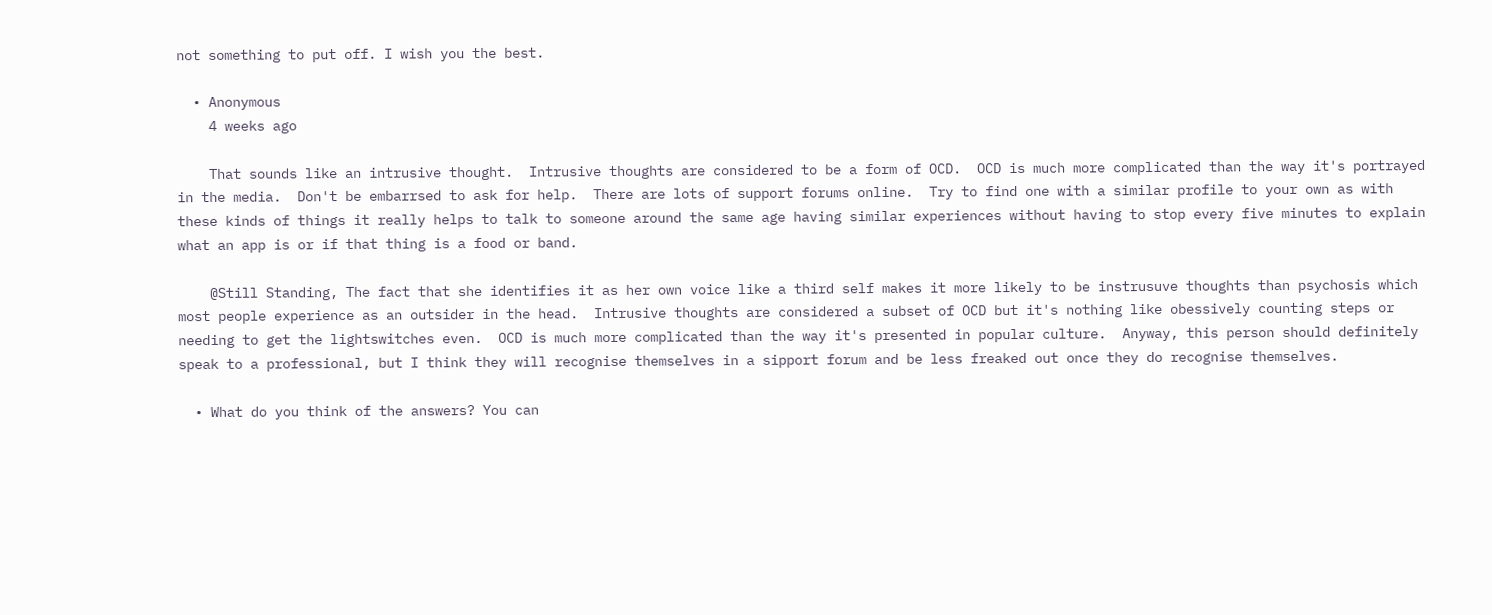not something to put off. I wish you the best.

  • Anonymous
    4 weeks ago

    That sounds like an intrusive thought.  Intrusive thoughts are considered to be a form of OCD.  OCD is much more complicated than the way it's portrayed in the media.  Don't be embarrsed to ask for help.  There are lots of support forums online.  Try to find one with a similar profile to your own as with these kinds of things it really helps to talk to someone around the same age having similar experiences without having to stop every five minutes to explain what an app is or if that thing is a food or band.

    @Still Standing, The fact that she identifies it as her own voice like a third self makes it more likely to be instrusuve thoughts than psychosis which most people experience as an outsider in the head.  Intrusive thoughts are considered a subset of OCD but it's nothing like obessively counting steps or needing to get the lightswitches even.  OCD is much more complicated than the way it's presented in popular culture.  Anyway, this person should definitely speak to a professional, but I think they will recognise themselves in a sipport forum and be less freaked out once they do recognise themselves.

  • What do you think of the answers? You can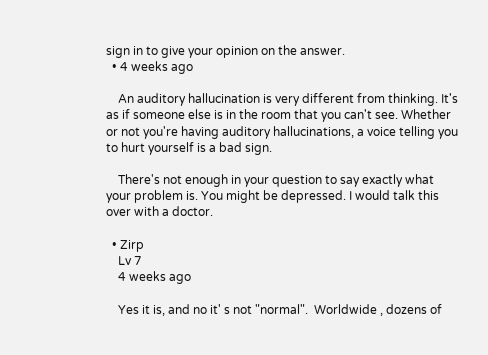sign in to give your opinion on the answer.
  • 4 weeks ago

    An auditory hallucination is very different from thinking. It's as if someone else is in the room that you can't see. Whether or not you're having auditory hallucinations, a voice telling you to hurt yourself is a bad sign.

    There's not enough in your question to say exactly what your problem is. You might be depressed. I would talk this over with a doctor.

  • Zirp
    Lv 7
    4 weeks ago

    Yes it is, and no it' s not "normal".  Worldwide , dozens of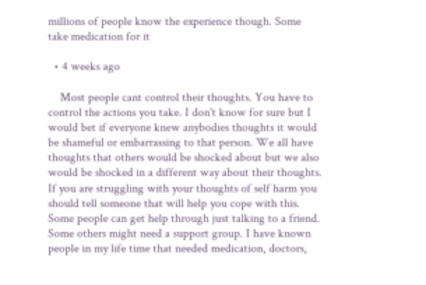millions of people know the experience though. Some take medication for it

  • 4 weeks ago

    Most people cant control their thoughts. You have to control the actions you take. I don't know for sure but I would bet if everyone knew anybodies thoughts it would be shameful or embarrassing to that person. We all have thoughts that others would be shocked about but we also would be shocked in a different way about their thoughts. If you are struggling with your thoughts of self harm you should tell someone that will help you cope with this. Some people can get help through just talking to a friend. Some others might need a support group. I have known people in my life time that needed medication, doctors,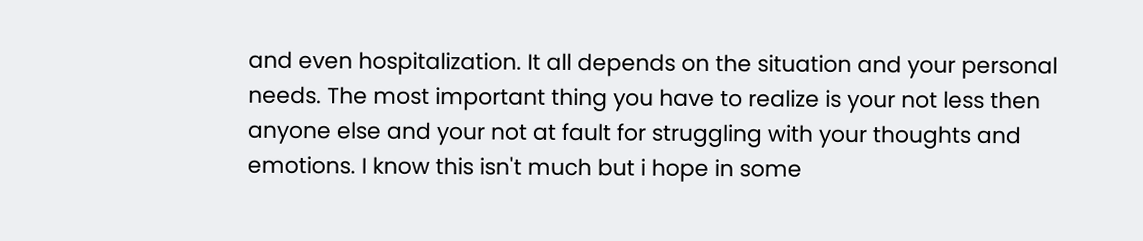and even hospitalization. It all depends on the situation and your personal needs. The most important thing you have to realize is your not less then anyone else and your not at fault for struggling with your thoughts and emotions. I know this isn't much but i hope in some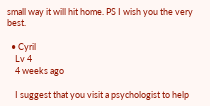small way it will hit home. PS I wish you the very best.

  • Cyril
    Lv 4
    4 weeks ago

    I suggest that you visit a psychologist to help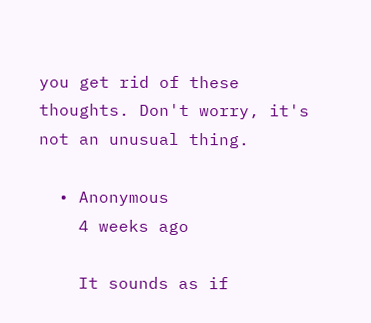you get rid of these thoughts. Don't worry, it's not an unusual thing.

  • Anonymous
    4 weeks ago

    It sounds as if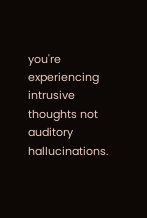you're experiencing intrusive thoughts not auditory hallucinations.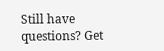Still have questions? Get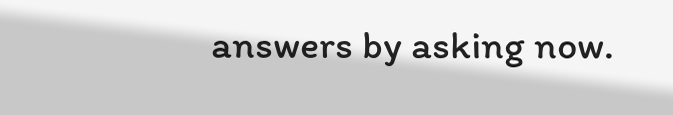answers by asking now.